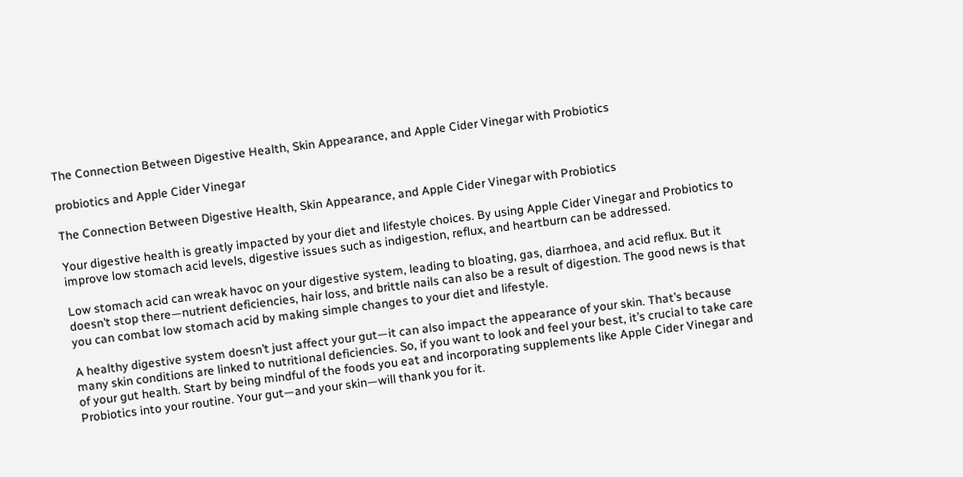The Connection Between Digestive Health, Skin Appearance, and Apple Cider Vinegar with Probiotics

probiotics and Apple Cider Vinegar

The Connection Between Digestive Health, Skin Appearance, and Apple Cider Vinegar with Probiotics

Your digestive health is greatly impacted by your diet and lifestyle choices. By using Apple Cider Vinegar and Probiotics to improve low stomach acid levels, digestive issues such as indigestion, reflux, and heartburn can be addressed.

Low stomach acid can wreak havoc on your digestive system, leading to bloating, gas, diarrhoea, and acid reflux. But it doesn’t stop there—nutrient deficiencies, hair loss, and brittle nails can also be a result of digestion. The good news is that you can combat low stomach acid by making simple changes to your diet and lifestyle.

A healthy digestive system doesn’t just affect your gut—it can also impact the appearance of your skin. That’s because many skin conditions are linked to nutritional deficiencies. So, if you want to look and feel your best, it’s crucial to take care of your gut health. Start by being mindful of the foods you eat and incorporating supplements like Apple Cider Vinegar and Probiotics into your routine. Your gut—and your skin—will thank you for it.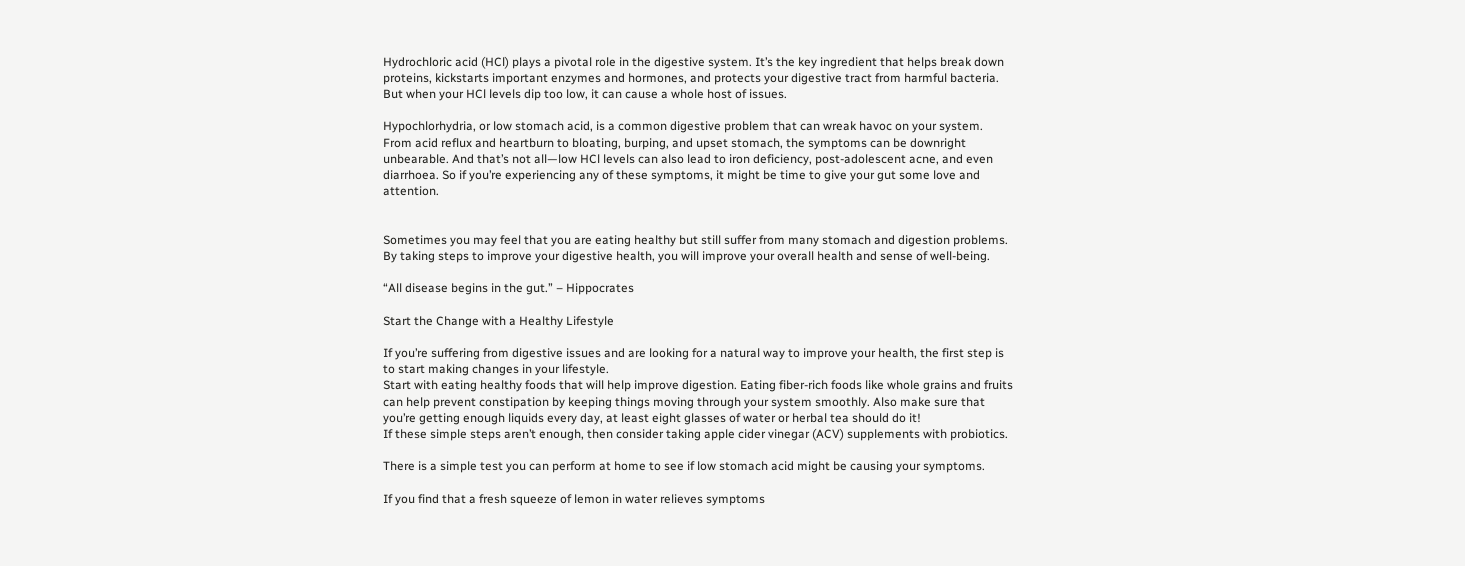Hydrochloric acid (HCl) plays a pivotal role in the digestive system. It’s the key ingredient that helps break down proteins, kickstarts important enzymes and hormones, and protects your digestive tract from harmful bacteria. But when your HCl levels dip too low, it can cause a whole host of issues.

Hypochlorhydria, or low stomach acid, is a common digestive problem that can wreak havoc on your system. From acid reflux and heartburn to bloating, burping, and upset stomach, the symptoms can be downright unbearable. And that’s not all—low HCl levels can also lead to iron deficiency, post-adolescent acne, and even diarrhoea. So if you’re experiencing any of these symptoms, it might be time to give your gut some love and attention.


Sometimes you may feel that you are eating healthy but still suffer from many stomach and digestion problems. By taking steps to improve your digestive health, you will improve your overall health and sense of well-being.

“All disease begins in the gut.” – Hippocrates

Start the Change with a Healthy Lifestyle

If you’re suffering from digestive issues and are looking for a natural way to improve your health, the first step is to start making changes in your lifestyle.
Start with eating healthy foods that will help improve digestion. Eating fiber-rich foods like whole grains and fruits can help prevent constipation by keeping things moving through your system smoothly. Also make sure that you’re getting enough liquids every day, at least eight glasses of water or herbal tea should do it!
If these simple steps aren’t enough, then consider taking apple cider vinegar (ACV) supplements with probiotics.

There is a simple test you can perform at home to see if low stomach acid might be causing your symptoms.

If you find that a fresh squeeze of lemon in water relieves symptoms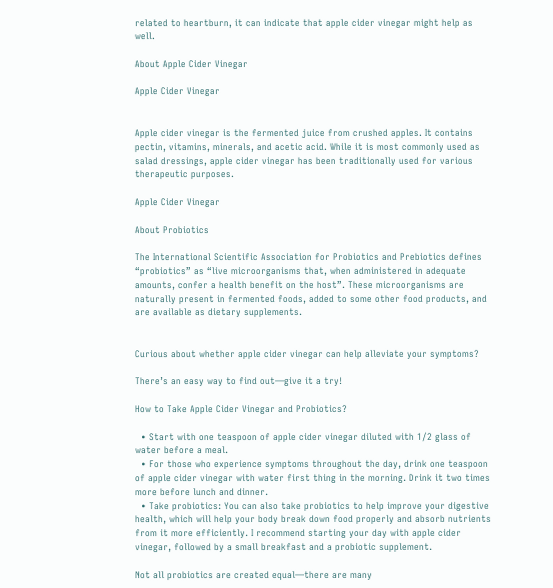related to heartburn, it can indicate that apple cider vinegar might help as well.

About Apple Cider Vinegar

Apple Cider Vinegar


Apple cider vinegar is the fermented juice from crushed apples. It contains pectin, vitamins, minerals, and acetic acid. While it is most commonly used as salad dressings, apple cider vinegar has been traditionally used for various therapeutic purposes.

Apple Cider Vinegar

About Probiotics

The International Scientific Association for Probiotics and Prebiotics defines “probiotics” as “live microorganisms that, when administered in adequate amounts, confer a health benefit on the host”. These microorganisms are naturally present in fermented foods, added to some other food products, and are available as dietary supplements.


Curious about whether apple cider vinegar can help alleviate your symptoms?

There’s an easy way to find out—give it a try!

How to Take Apple Cider Vinegar and Probiotics?

  • Start with one teaspoon of apple cider vinegar diluted with 1/2 glass of water before a meal.
  • For those who experience symptoms throughout the day, drink one teaspoon of apple cider vinegar with water first thing in the morning. Drink it two times more before lunch and dinner.
  • Take probiotics: You can also take probiotics to help improve your digestive health, which will help your body break down food properly and absorb nutrients from it more efficiently. I recommend starting your day with apple cider vinegar, followed by a small breakfast and a probiotic supplement.

Not all probiotics are created equal—there are many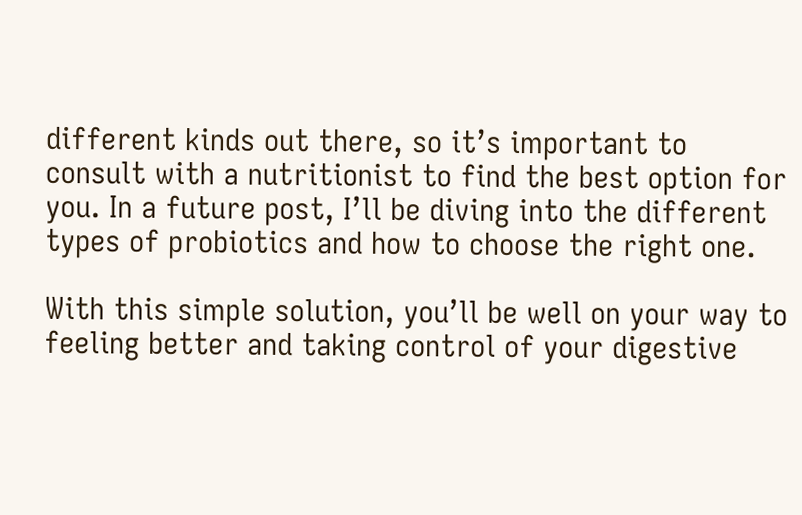different kinds out there, so it’s important to consult with a nutritionist to find the best option for you. In a future post, I’ll be diving into the different types of probiotics and how to choose the right one.

With this simple solution, you’ll be well on your way to feeling better and taking control of your digestive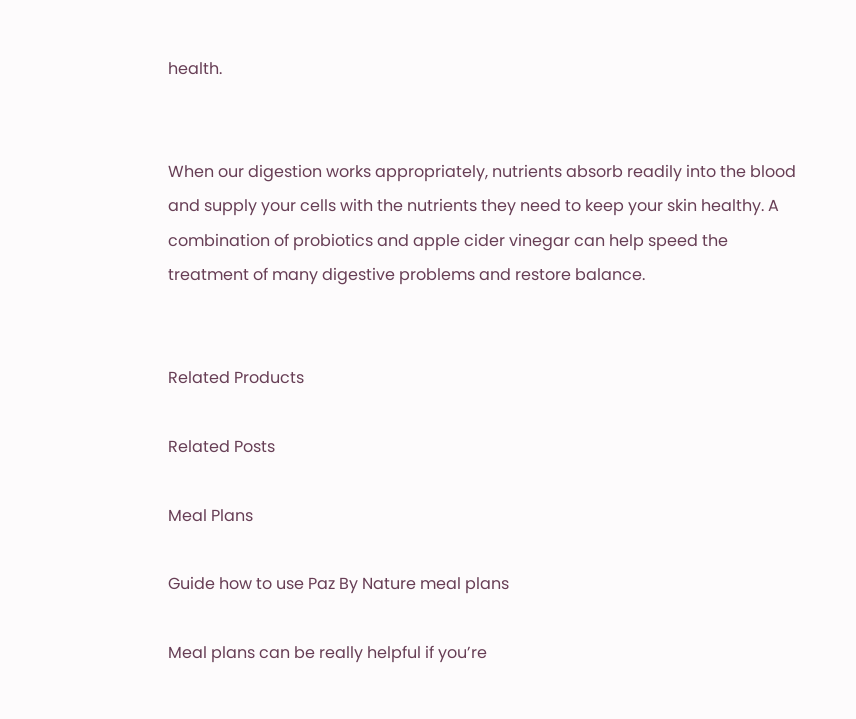health.


When our digestion works appropriately, nutrients absorb readily into the blood and supply your cells with the nutrients they need to keep your skin healthy. A combination of probiotics and apple cider vinegar can help speed the treatment of many digestive problems and restore balance.


Related Products

Related Posts

Meal Plans

Guide how to use Paz By Nature meal plans

Meal plans can be really helpful if you’re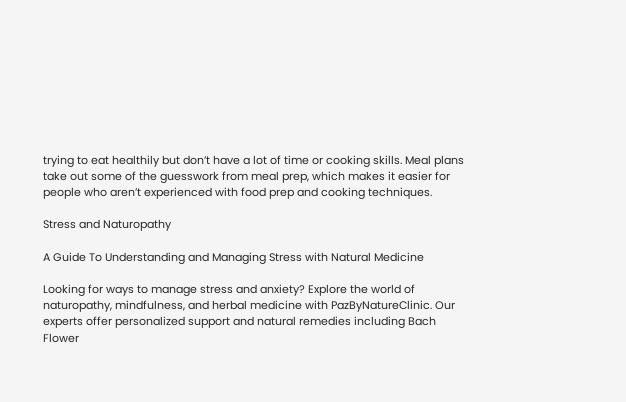trying to eat healthily but don’t have a lot of time or cooking skills. Meal plans take out some of the guesswork from meal prep, which makes it easier for people who aren’t experienced with food prep and cooking techniques.

Stress and Naturopathy

A Guide To Understanding and Managing Stress with Natural Medicine

Looking for ways to manage stress and anxiety? Explore the world of naturopathy, mindfulness, and herbal medicine with PazByNatureClinic. Our experts offer personalized support and natural remedies including Bach Flower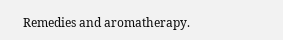Remedies and aromatherapy.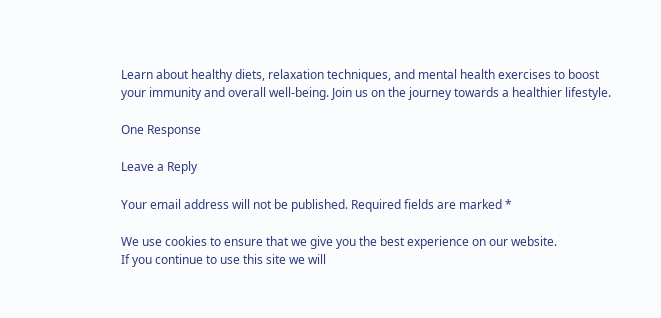Learn about healthy diets, relaxation techniques, and mental health exercises to boost your immunity and overall well-being. Join us on the journey towards a healthier lifestyle.

One Response

Leave a Reply

Your email address will not be published. Required fields are marked *

We use cookies to ensure that we give you the best experience on our website.
If you continue to use this site we will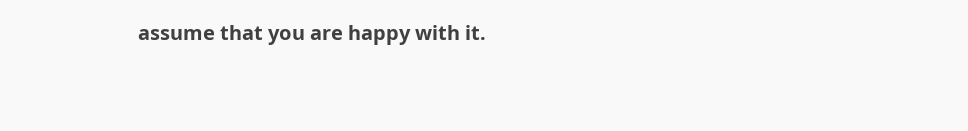assume that you are happy with it.